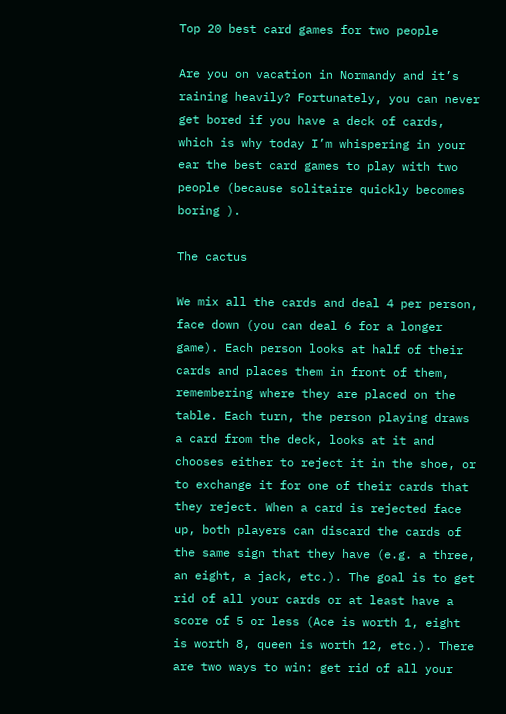Top 20 best card games for two people

Are you on vacation in Normandy and it’s raining heavily? Fortunately, you can never get bored if you have a deck of cards, which is why today I’m whispering in your ear the best card games to play with two people (because solitaire quickly becomes boring ).

The cactus

We mix all the cards and deal 4 per person, face down (you can deal 6 for a longer game). Each person looks at half of their cards and places them in front of them, remembering where they are placed on the table. Each turn, the person playing draws a card from the deck, looks at it and chooses either to reject it in the shoe, or to exchange it for one of their cards that they reject. When a card is rejected face up, both players can discard the cards of the same sign that they have (e.g. a three, an eight, a jack, etc.). The goal is to get rid of all your cards or at least have a score of 5 or less (Ace is worth 1, eight is worth 8, queen is worth 12, etc.). There are two ways to win: get rid of all your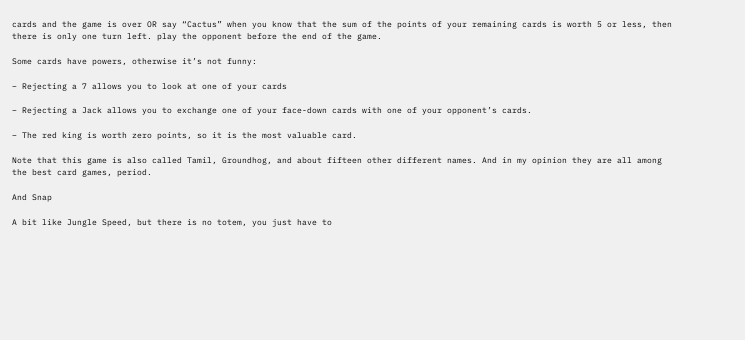cards and the game is over OR say “Cactus” when you know that the sum of the points of your remaining cards is worth 5 or less, then there is only one turn left. play the opponent before the end of the game.

Some cards have powers, otherwise it’s not funny:

– Rejecting a 7 allows you to look at one of your cards

– Rejecting a Jack allows you to exchange one of your face-down cards with one of your opponent’s cards.

– The red king is worth zero points, so it is the most valuable card.

Note that this game is also called Tamil, Groundhog, and about fifteen other different names. And in my opinion they are all among the best card games, period.

And Snap

A bit like Jungle Speed, but there is no totem, you just have to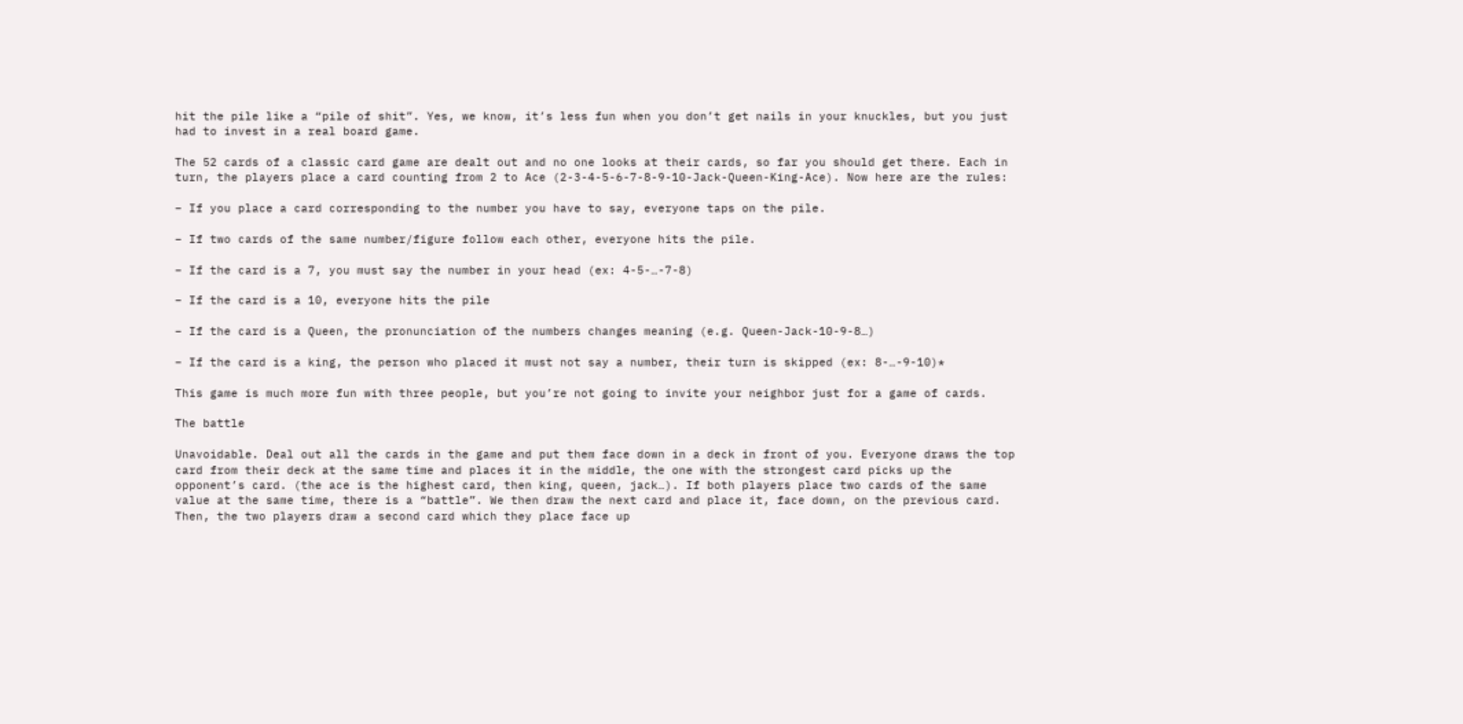hit the pile like a “pile of shit”. Yes, we know, it’s less fun when you don’t get nails in your knuckles, but you just had to invest in a real board game.

The 52 cards of a classic card game are dealt out and no one looks at their cards, so far you should get there. Each in turn, the players place a card counting from 2 to Ace (2-3-4-5-6-7-8-9-10-Jack-Queen-King-Ace). Now here are the rules:

– If you place a card corresponding to the number you have to say, everyone taps on the pile.

– If two cards of the same number/figure follow each other, everyone hits the pile.

– If the card is a 7, you must say the number in your head (ex: 4-5-…-7-8)

– If the card is a 10, everyone hits the pile

– If the card is a Queen, the pronunciation of the numbers changes meaning (e.g. Queen-Jack-10-9-8…)

– If the card is a king, the person who placed it must not say a number, their turn is skipped (ex: 8-…-9-10)*

This game is much more fun with three people, but you’re not going to invite your neighbor just for a game of cards.

The battle

Unavoidable. Deal out all the cards in the game and put them face down in a deck in front of you. Everyone draws the top card from their deck at the same time and places it in the middle, the one with the strongest card picks up the opponent’s card. (the ace is the highest card, then king, queen, jack…). If both players place two cards of the same value at the same time, there is a “battle”. We then draw the next card and place it, face down, on the previous card. Then, the two players draw a second card which they place face up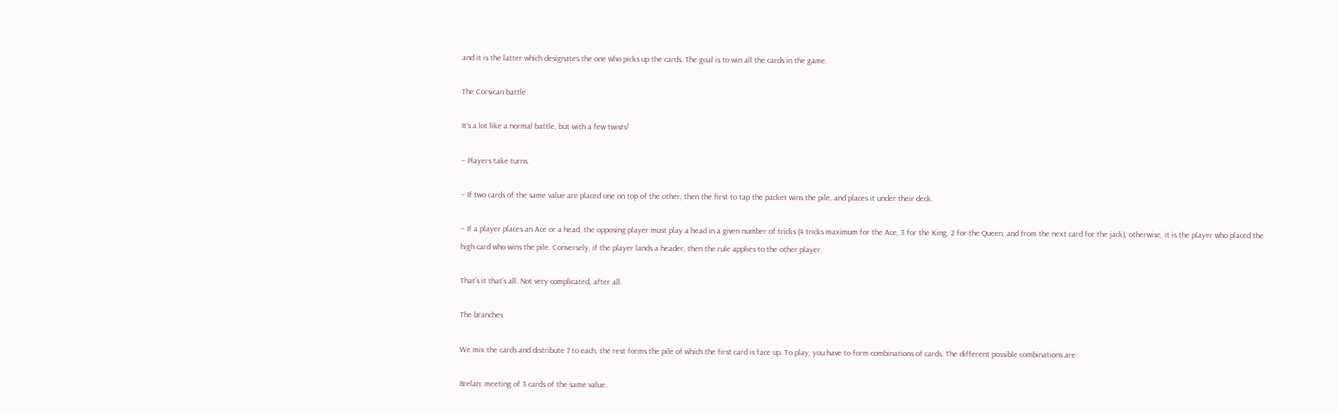and it is the latter which designates the one who picks up the cards. The goal is to win all the cards in the game.

The Corsican battle

It’s a lot like a normal battle, but with a few twists!

– Players take turns.

– If two cards of the same value are placed one on top of the other, then the first to tap the packet wins the pile, and places it under their deck.

– If a player places an Ace or a head, the opposing player must play a head in a given number of tricks (4 tricks maximum for the Ace, 3 for the King, 2 for the Queen, and from the next card for the jack), otherwise, it is the player who placed the high card who wins the pile. Conversely, if the player lands a header, then the rule applies to the other player.

That’s it that’s all. Not very complicated, after all.

The branches

We mix the cards and distribute 7 to each, the rest forms the pile of which the first card is face up. To play, you have to form combinations of cards. The different possible combinations are:

Brelan: meeting of 3 cards of the same value.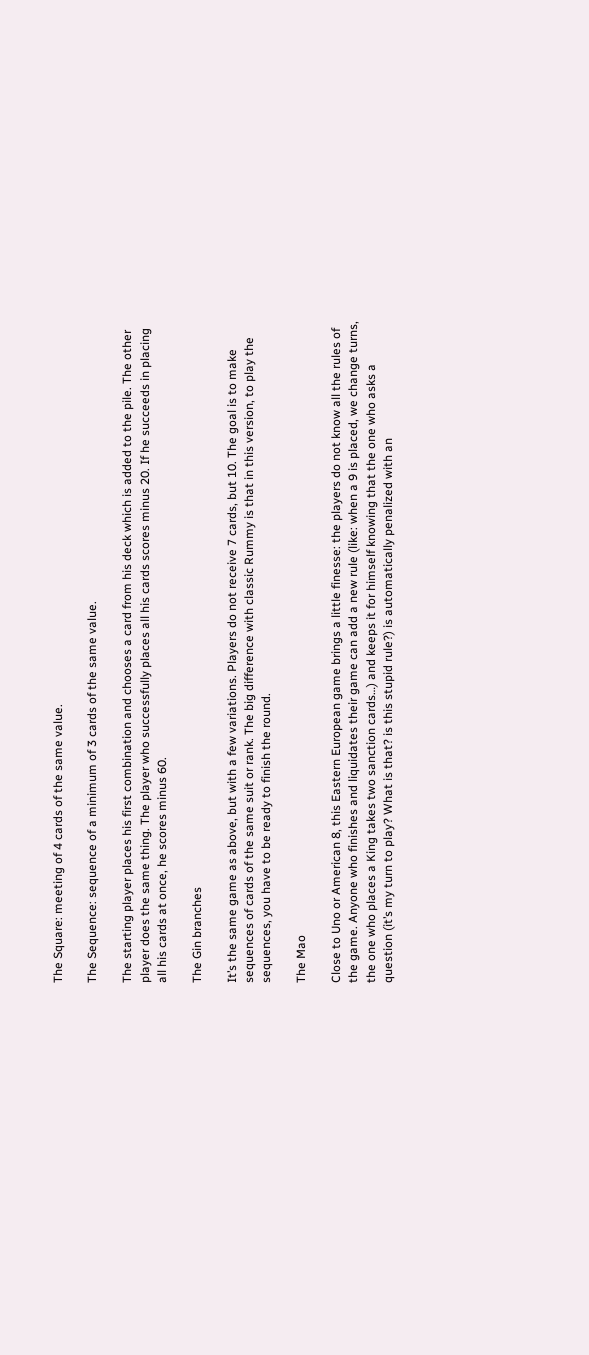The Square: meeting of 4 cards of the same value.

The Sequence: sequence of a minimum of 3 cards of the same value.

The starting player places his first combination and chooses a card from his deck which is added to the pile. The other player does the same thing. The player who successfully places all his cards scores minus 20. If he succeeds in placing all his cards at once, he scores minus 60.

The Gin branches

It’s the same game as above, but with a few variations. Players do not receive 7 cards, but 10. The goal is to make sequences of cards of the same suit or rank. The big difference with classic Rummy is that in this version, to play the sequences, you have to be ready to finish the round.

The Mao

Close to Uno or American 8, this Eastern European game brings a little finesse: the players do not know all the rules of the game. Anyone who finishes and liquidates their game can add a new rule (like: when a 9 is placed, we change turns, the one who places a King takes two sanction cards…) and keeps it for himself knowing that the one who asks a question (it’s my turn to play? What is that? is this stupid rule?) is automatically penalized with an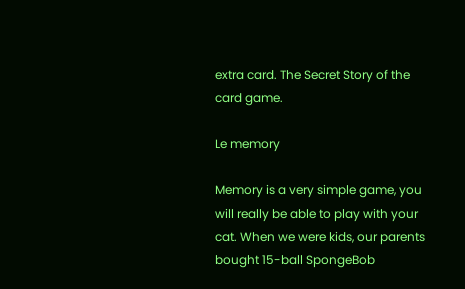extra card. The Secret Story of the card game.

Le memory

Memory is a very simple game, you will really be able to play with your cat. When we were kids, our parents bought 15-ball SpongeBob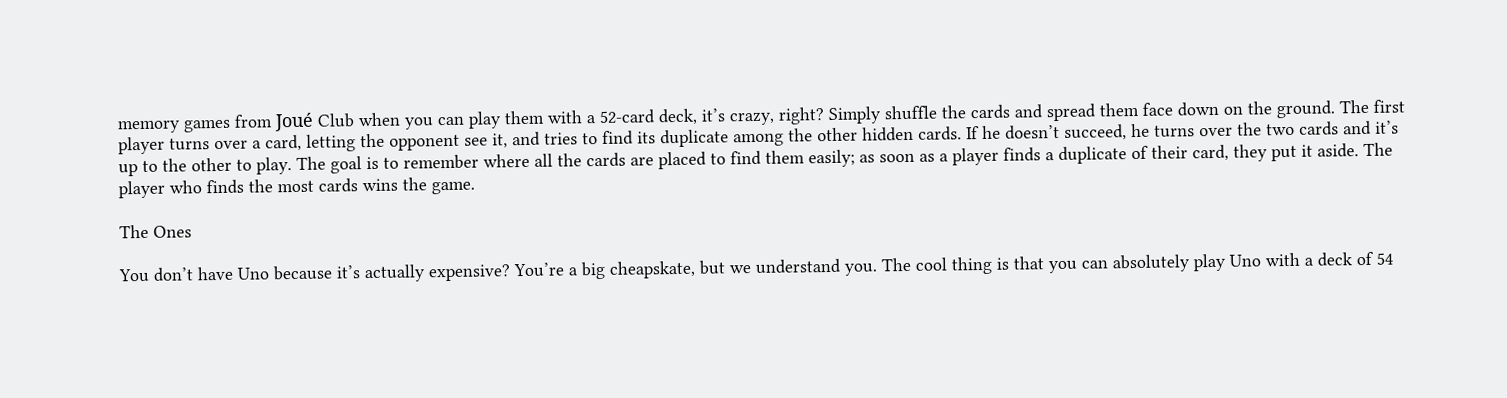memory games from Joué Club when you can play them with a 52-card deck, it’s crazy, right? Simply shuffle the cards and spread them face down on the ground. The first player turns over a card, letting the opponent see it, and tries to find its duplicate among the other hidden cards. If he doesn’t succeed, he turns over the two cards and it’s up to the other to play. The goal is to remember where all the cards are placed to find them easily; as soon as a player finds a duplicate of their card, they put it aside. The player who finds the most cards wins the game.

The Ones

You don’t have Uno because it’s actually expensive? You’re a big cheapskate, but we understand you. The cool thing is that you can absolutely play Uno with a deck of 54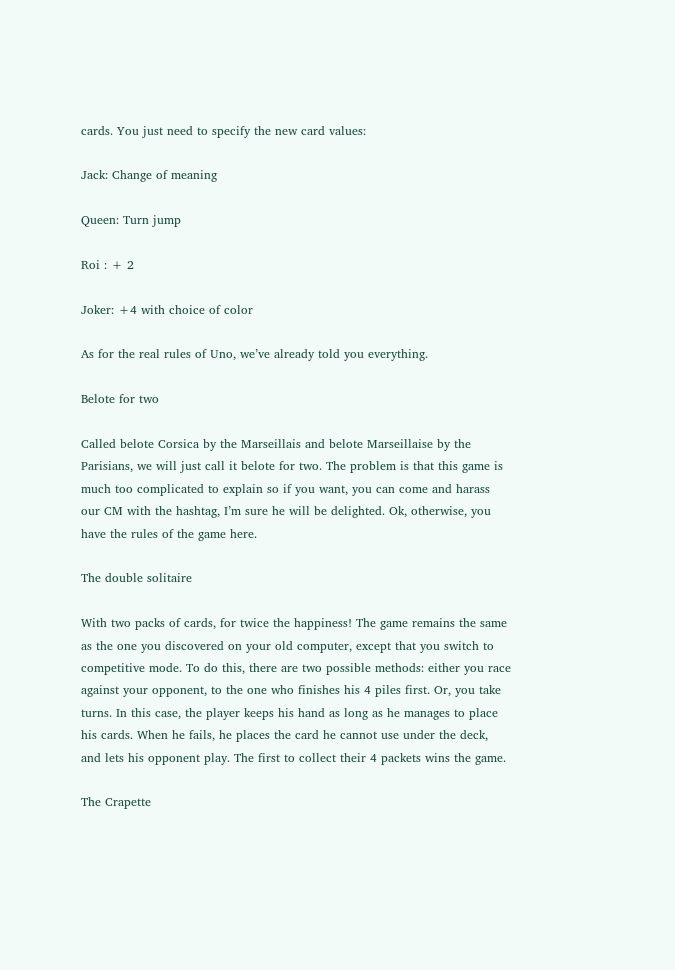cards. You just need to specify the new card values:

Jack: Change of meaning

Queen: Turn jump

Roi : + 2

Joker: +4 with choice of color

As for the real rules of Uno, we’ve already told you everything.

Belote for two

Called belote Corsica by the Marseillais and belote Marseillaise by the Parisians, we will just call it belote for two. The problem is that this game is much too complicated to explain so if you want, you can come and harass our CM with the hashtag, I’m sure he will be delighted. Ok, otherwise, you have the rules of the game here.

The double solitaire

With two packs of cards, for twice the happiness! The game remains the same as the one you discovered on your old computer, except that you switch to competitive mode. To do this, there are two possible methods: either you race against your opponent, to the one who finishes his 4 piles first. Or, you take turns. In this case, the player keeps his hand as long as he manages to place his cards. When he fails, he places the card he cannot use under the deck, and lets his opponent play. The first to collect their 4 packets wins the game.

The Crapette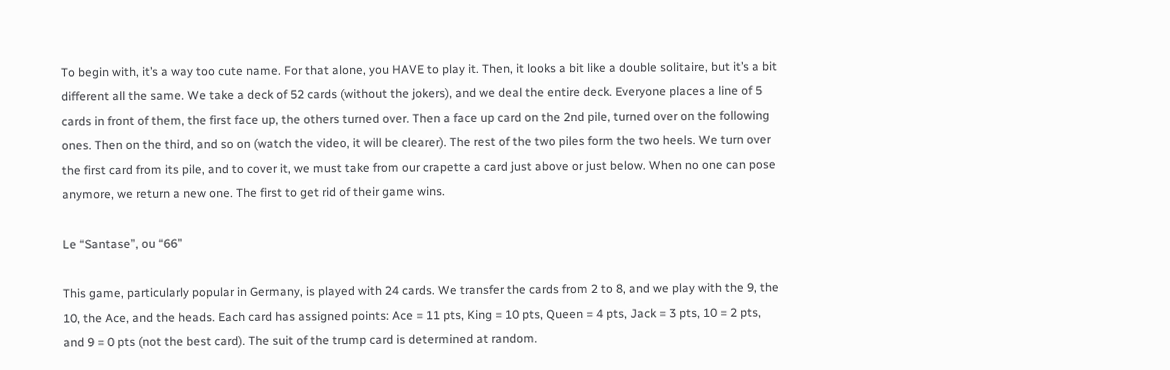To begin with, it’s a way too cute name. For that alone, you HAVE to play it. Then, it looks a bit like a double solitaire, but it’s a bit different all the same. We take a deck of 52 cards (without the jokers), and we deal the entire deck. Everyone places a line of 5 cards in front of them, the first face up, the others turned over. Then a face up card on the 2nd pile, turned over on the following ones. Then on the third, and so on (watch the video, it will be clearer). The rest of the two piles form the two heels. We turn over the first card from its pile, and to cover it, we must take from our crapette a card just above or just below. When no one can pose anymore, we return a new one. The first to get rid of their game wins.

Le “Santase”, ou “66”

This game, particularly popular in Germany, is played with 24 cards. We transfer the cards from 2 to 8, and we play with the 9, the 10, the Ace, and the heads. Each card has assigned points: Ace = 11 pts, King = 10 pts, Queen = 4 pts, Jack = 3 pts, 10 = 2 pts, and 9 = 0 pts (not the best card). The suit of the trump card is determined at random.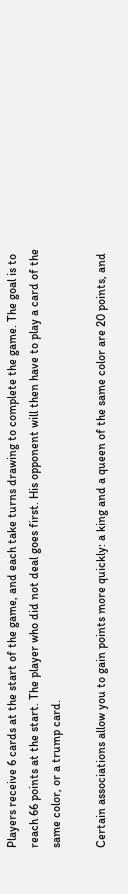Players receive 6 cards at the start of the game, and each take turns drawing to complete the game. The goal is to reach 66 points at the start. The player who did not deal goes first. His opponent will then have to play a card of the same color, or a trump card.

Certain associations allow you to gain points more quickly: a king and a queen of the same color are 20 points, and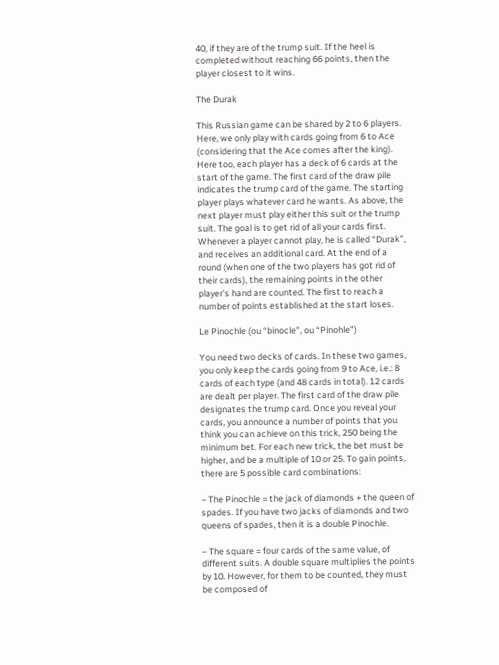40, if they are of the trump suit. If the heel is completed without reaching 66 points, then the player closest to it wins.

The Durak

This Russian game can be shared by 2 to 6 players. Here, we only play with cards going from 6 to Ace (considering that the Ace comes after the king). Here too, each player has a deck of 6 cards at the start of the game. The first card of the draw pile indicates the trump card of the game. The starting player plays whatever card he wants. As above, the next player must play either this suit or the trump suit. The goal is to get rid of all your cards first. Whenever a player cannot play, he is called “Durak”, and receives an additional card. At the end of a round (when one of the two players has got rid of their cards), the remaining points in the other player’s hand are counted. The first to reach a number of points established at the start loses.

Le Pinochle (ou “binocle”, ou “Pinohle”)

You need two decks of cards. In these two games, you only keep the cards going from 9 to Ace, i.e.: 8 cards of each type (and 48 cards in total). 12 cards are dealt per player. The first card of the draw pile designates the trump card. Once you reveal your cards, you announce a number of points that you think you can achieve on this trick, 250 being the minimum bet. For each new trick, the bet must be higher, and be a multiple of 10 or 25. To gain points, there are 5 possible card combinations:

– The Pinochle = the jack of diamonds + the queen of spades. If you have two jacks of diamonds and two queens of spades, then it is a double Pinochle.

– The square = four cards of the same value, of different suits. A double square multiplies the points by 10. However, for them to be counted, they must be composed of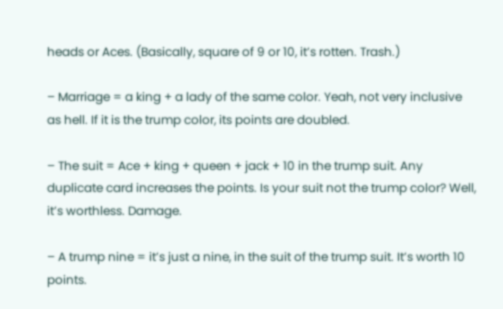heads or Aces. (Basically, square of 9 or 10, it’s rotten. Trash.)

– Marriage = a king + a lady of the same color. Yeah, not very inclusive as hell. If it is the trump color, its points are doubled.

– The suit = Ace + king + queen + jack + 10 in the trump suit. Any duplicate card increases the points. Is your suit not the trump color? Well, it’s worthless. Damage.

– A trump nine = it’s just a nine, in the suit of the trump suit. It’s worth 10 points.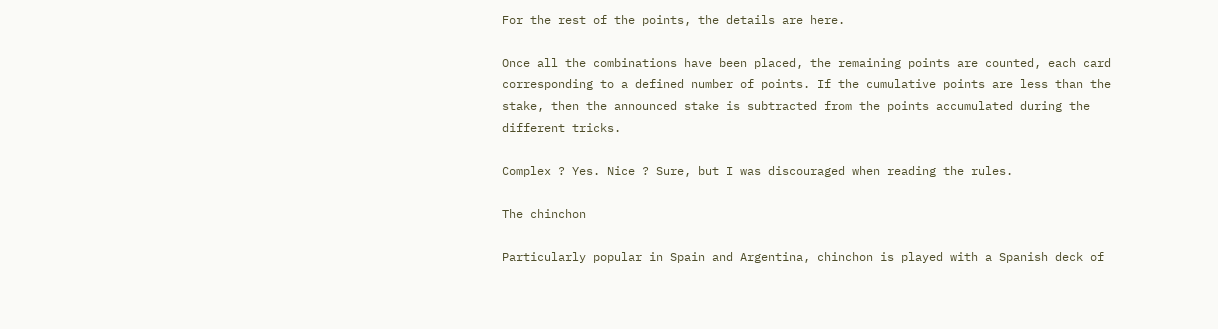For the rest of the points, the details are here.

Once all the combinations have been placed, the remaining points are counted, each card corresponding to a defined number of points. If the cumulative points are less than the stake, then the announced stake is subtracted from the points accumulated during the different tricks.

Complex ? Yes. Nice ? Sure, but I was discouraged when reading the rules.

The chinchon

Particularly popular in Spain and Argentina, chinchon is played with a Spanish deck of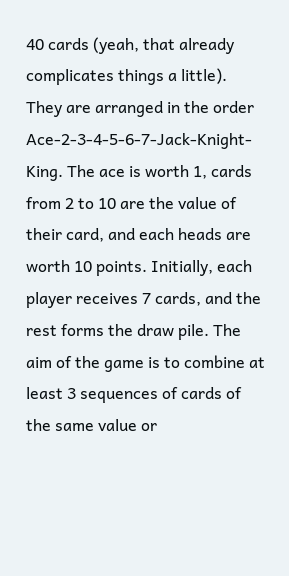40 cards (yeah, that already complicates things a little). They are arranged in the order Ace-2-3-4-5-6-7-Jack-Knight-King. The ace is worth 1, cards from 2 to 10 are the value of their card, and each heads are worth 10 points. Initially, each player receives 7 cards, and the rest forms the draw pile. The aim of the game is to combine at least 3 sequences of cards of the same value or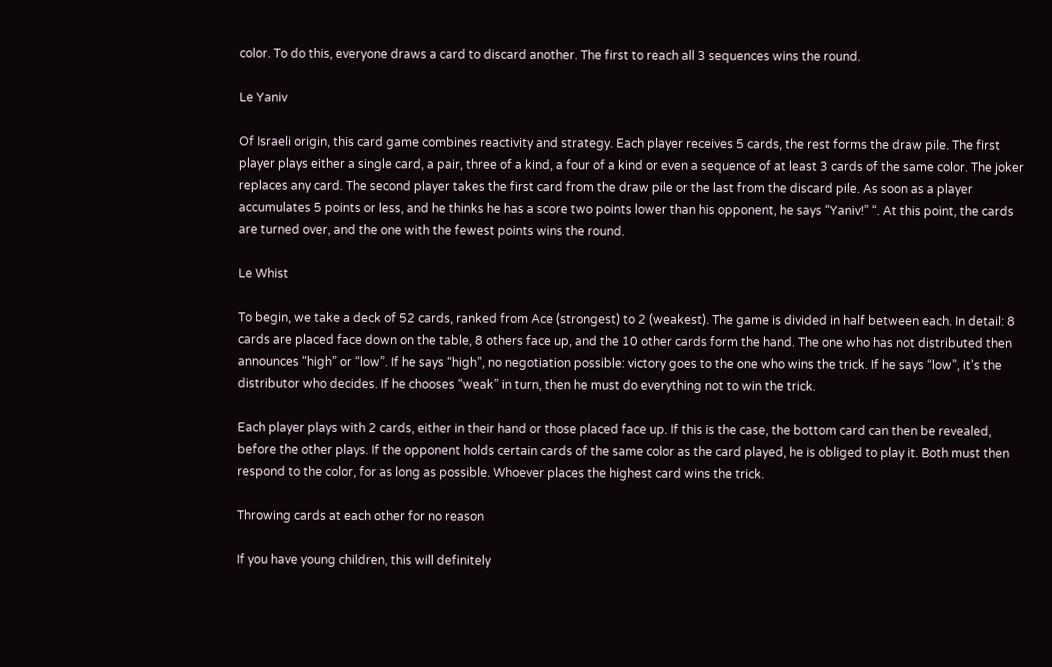color. To do this, everyone draws a card to discard another. The first to reach all 3 sequences wins the round.

Le Yaniv

Of Israeli origin, this card game combines reactivity and strategy. Each player receives 5 cards, the rest forms the draw pile. The first player plays either a single card, a pair, three of a kind, a four of a kind or even a sequence of at least 3 cards of the same color. The joker replaces any card. The second player takes the first card from the draw pile or the last from the discard pile. As soon as a player accumulates 5 points or less, and he thinks he has a score two points lower than his opponent, he says “Yaniv!” “. At this point, the cards are turned over, and the one with the fewest points wins the round.

Le Whist

To begin, we take a deck of 52 cards, ranked from Ace (strongest) to 2 (weakest). The game is divided in half between each. In detail: 8 cards are placed face down on the table, 8 others face up, and the 10 other cards form the hand. The one who has not distributed then announces “high” or “low”. If he says “high”, no negotiation possible: victory goes to the one who wins the trick. If he says “low”, it’s the distributor who decides. If he chooses “weak” in turn, then he must do everything not to win the trick.

Each player plays with 2 cards, either in their hand or those placed face up. If this is the case, the bottom card can then be revealed, before the other plays. If the opponent holds certain cards of the same color as the card played, he is obliged to play it. Both must then respond to the color, for as long as possible. Whoever places the highest card wins the trick.

Throwing cards at each other for no reason

If you have young children, this will definitely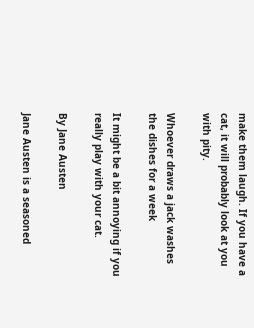make them laugh. If you have a cat, it will probably look at you with pity.

Whoever draws a jack washes the dishes for a week

It might be a bit annoying if you really play with your cat.

By Jane Austen

Jane Austen is a seasoned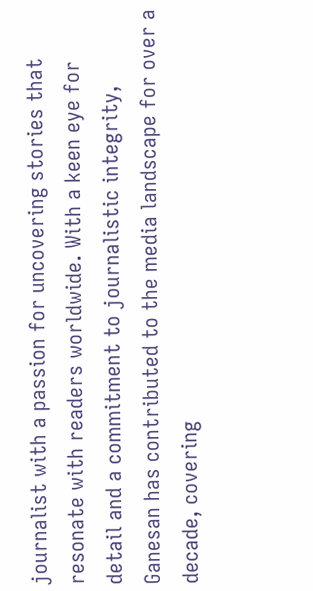journalist with a passion for uncovering stories that resonate with readers worldwide. With a keen eye for detail and a commitment to journalistic integrity, Ganesan has contributed to the media landscape for over a decade, covering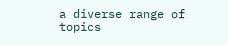a diverse range of topics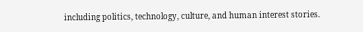including politics, technology, culture, and human interest stories.